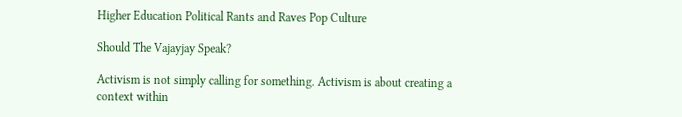Higher Education Political Rants and Raves Pop Culture

Should The Vajayjay Speak?

Activism is not simply calling for something. Activism is about creating a context within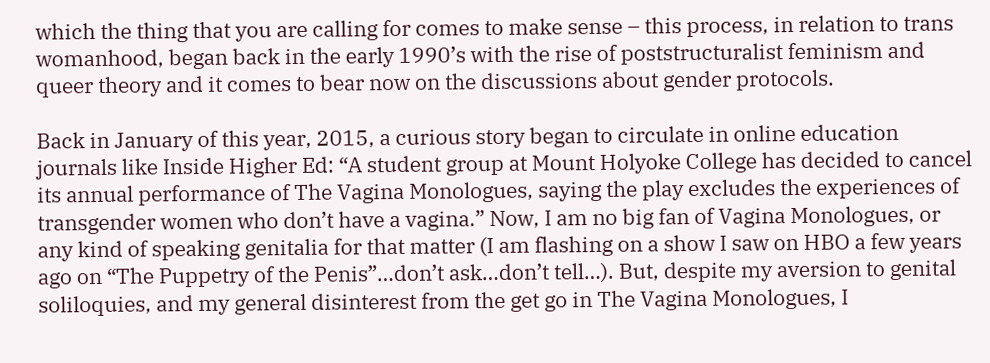which the thing that you are calling for comes to make sense – this process, in relation to trans womanhood, began back in the early 1990’s with the rise of poststructuralist feminism and queer theory and it comes to bear now on the discussions about gender protocols.

Back in January of this year, 2015, a curious story began to circulate in online education journals like Inside Higher Ed: “A student group at Mount Holyoke College has decided to cancel its annual performance of The Vagina Monologues, saying the play excludes the experiences of transgender women who don’t have a vagina.” Now, I am no big fan of Vagina Monologues, or any kind of speaking genitalia for that matter (I am flashing on a show I saw on HBO a few years ago on “The Puppetry of the Penis”…don’t ask…don’t tell…). But, despite my aversion to genital soliloquies, and my general disinterest from the get go in The Vagina Monologues, I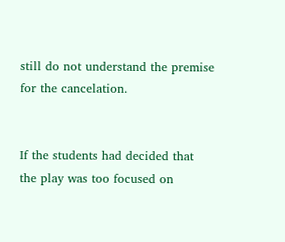still do not understand the premise for the cancelation.


If the students had decided that the play was too focused on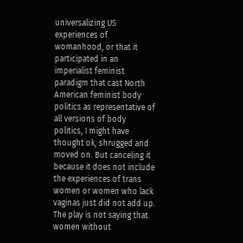universalizing US experiences of womanhood, or that it participated in an imperialist feminist paradigm that cast North American feminist body politics as representative of all versions of body politics, I might have thought ok, shrugged and moved on. But canceling it because it does not include the experiences of trans women or women who lack vaginas just did not add up. The play is not saying that women without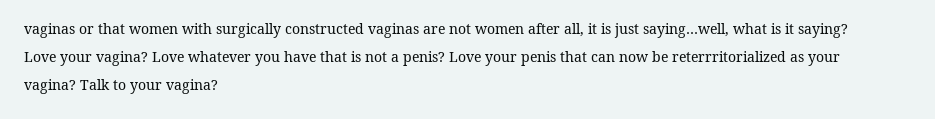vaginas or that women with surgically constructed vaginas are not women after all, it is just saying…well, what is it saying? Love your vagina? Love whatever you have that is not a penis? Love your penis that can now be reterrritorialized as your vagina? Talk to your vagina?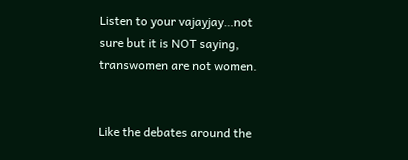Listen to your vajayjay…not sure but it is NOT saying, transwomen are not women.


Like the debates around the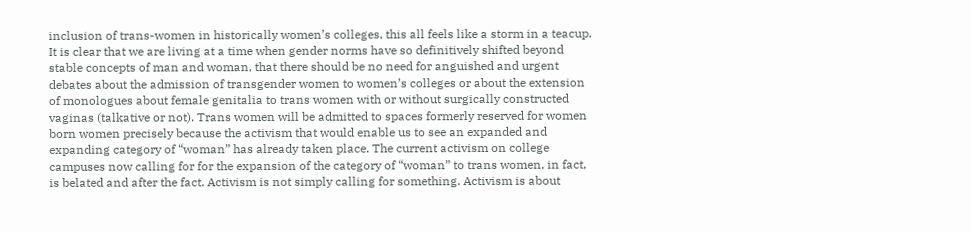inclusion of trans-women in historically women’s colleges, this all feels like a storm in a teacup. It is clear that we are living at a time when gender norms have so definitively shifted beyond stable concepts of man and woman, that there should be no need for anguished and urgent debates about the admission of transgender women to women’s colleges or about the extension of monologues about female genitalia to trans women with or without surgically constructed vaginas (talkative or not). Trans women will be admitted to spaces formerly reserved for women born women precisely because the activism that would enable us to see an expanded and expanding category of “woman” has already taken place. The current activism on college campuses now calling for for the expansion of the category of “woman” to trans women, in fact, is belated and after the fact. Activism is not simply calling for something. Activism is about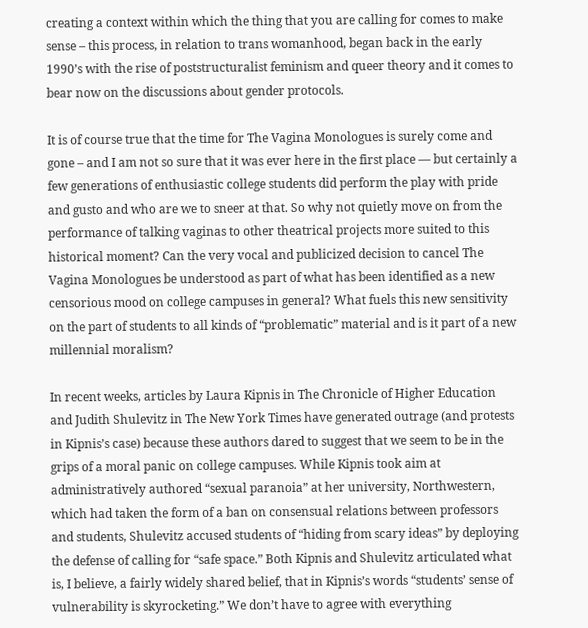creating a context within which the thing that you are calling for comes to make sense – this process, in relation to trans womanhood, began back in the early 1990’s with the rise of poststructuralist feminism and queer theory and it comes to bear now on the discussions about gender protocols.

It is of course true that the time for The Vagina Monologues is surely come and gone – and I am not so sure that it was ever here in the first place — but certainly a few generations of enthusiastic college students did perform the play with pride and gusto and who are we to sneer at that. So why not quietly move on from the performance of talking vaginas to other theatrical projects more suited to this historical moment? Can the very vocal and publicized decision to cancel The Vagina Monologues be understood as part of what has been identified as a new censorious mood on college campuses in general? What fuels this new sensitivity on the part of students to all kinds of “problematic” material and is it part of a new millennial moralism?

In recent weeks, articles by Laura Kipnis in The Chronicle of Higher Education and Judith Shulevitz in The New York Times have generated outrage (and protests in Kipnis’s case) because these authors dared to suggest that we seem to be in the grips of a moral panic on college campuses. While Kipnis took aim at administratively authored “sexual paranoia” at her university, Northwestern, which had taken the form of a ban on consensual relations between professors and students, Shulevitz accused students of “hiding from scary ideas” by deploying the defense of calling for “safe space.” Both Kipnis and Shulevitz articulated what is, I believe, a fairly widely shared belief, that in Kipnis’s words “students’ sense of vulnerability is skyrocketing.” We don’t have to agree with everything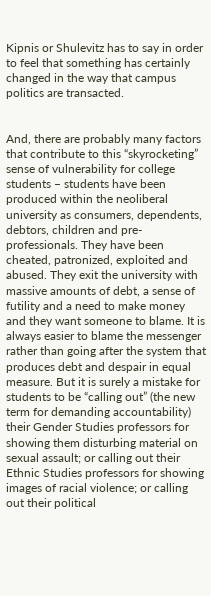Kipnis or Shulevitz has to say in order to feel that something has certainly changed in the way that campus politics are transacted.


And, there are probably many factors that contribute to this “skyrocketing” sense of vulnerability for college students – students have been produced within the neoliberal university as consumers, dependents, debtors, children and pre-professionals. They have been cheated, patronized, exploited and abused. They exit the university with massive amounts of debt, a sense of futility and a need to make money and they want someone to blame. It is always easier to blame the messenger rather than going after the system that produces debt and despair in equal measure. But it is surely a mistake for students to be “calling out” (the new term for demanding accountability) their Gender Studies professors for showing them disturbing material on sexual assault; or calling out their Ethnic Studies professors for showing images of racial violence; or calling out their political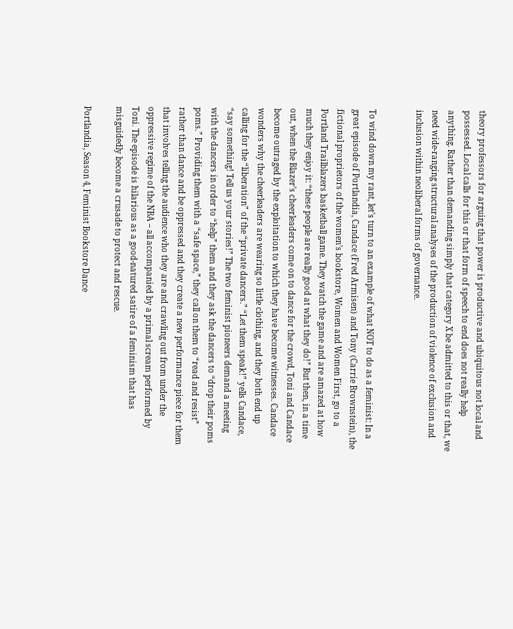theory professors for arguing that power is productive and ubiquitous not local and possessed. Local calls for this or that form of speech to end does not really help anything. Rather than demanding simply that category X be admitted to this or that, we need wide-ranging structural analyses of the production of violence of exclusion and inclusion within neoliberal forms of governance.


To wind down my rant, let’s turn to an example of what NOT to do as a feminist: In a great episode of Portlandia, Candace (Fred Armisen) and Tony (Carrie Brownstein), the fictional proprietors of the women’s bookstore, Women and Women First, go to a Portland Trailblazers basketball game. They watch the game and are amazed at how much they enjoy it: “these people are really good at what they do!” But then, in a time out, when the Blazer’s cheerleaders come on to dance for the crowd, Toni and Candace become outraged by the exploitation to which they have become witnesses. Candace wonders why the cheerleaders are wearing so little clothing, and they both end up calling for the “liberation” of the “private dancers.” “Let them speak!” yells Candace, “say something! Tell us your stories!” The two feminist pioneers demand a meeting with the dancers in order to “help” them and they ask the dancers to “drop their poms poms.” Providing them with a “safe space,” they call on them to “read and resist” rather than dance and be oppressed and they create a new performance piece for them that involves telling the audience who they are and crawling out from under the oppressive regime of the NBA – all accompanied by a primal scream performed by Toni. The episode is hilarious as a good-natured satire of a feminism that has misguidedly become a crusade to protect and rescue.

Portlandia, Season 4, Feminist Bookstore Dance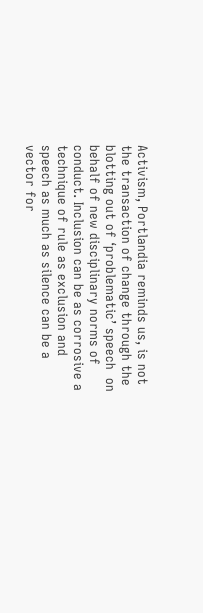Activism, Portlandia reminds us, is not the transaction of change through the blotting out of ‘problematic’ speech  on behalf of new disciplinary norms of conduct. Inclusion can be as corrosive a technique of rule as exclusion and speech as much as silence can be a vector for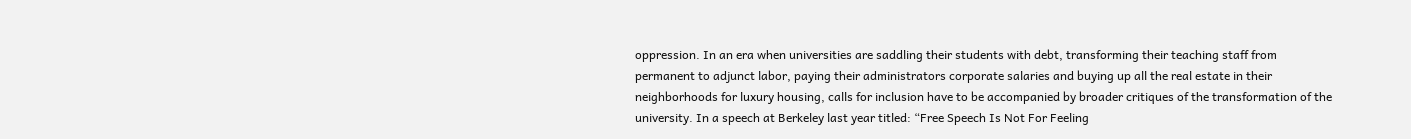oppression. In an era when universities are saddling their students with debt, transforming their teaching staff from permanent to adjunct labor, paying their administrators corporate salaries and buying up all the real estate in their neighborhoods for luxury housing, calls for inclusion have to be accompanied by broader critiques of the transformation of the university. In a speech at Berkeley last year titled: “Free Speech Is Not For Feeling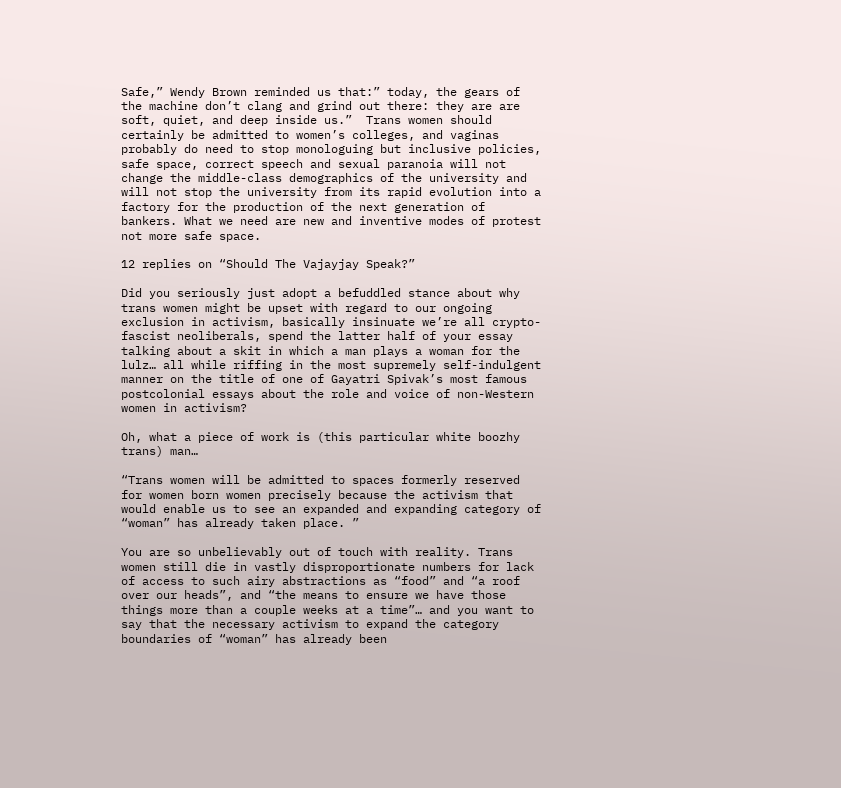Safe,” Wendy Brown reminded us that:” today, the gears of the machine don’t clang and grind out there: they are are soft, quiet, and deep inside us.”  Trans women should certainly be admitted to women’s colleges, and vaginas probably do need to stop monologuing but inclusive policies, safe space, correct speech and sexual paranoia will not change the middle-class demographics of the university and will not stop the university from its rapid evolution into a factory for the production of the next generation of bankers. What we need are new and inventive modes of protest not more safe space.

12 replies on “Should The Vajayjay Speak?”

Did you seriously just adopt a befuddled stance about why trans women might be upset with regard to our ongoing exclusion in activism, basically insinuate we’re all crypto-fascist neoliberals, spend the latter half of your essay talking about a skit in which a man plays a woman for the lulz… all while riffing in the most supremely self-indulgent manner on the title of one of Gayatri Spivak’s most famous postcolonial essays about the role and voice of non-Western women in activism?

Oh, what a piece of work is (this particular white boozhy trans) man…

“Trans women will be admitted to spaces formerly reserved for women born women precisely because the activism that would enable us to see an expanded and expanding category of “woman” has already taken place. ”

You are so unbelievably out of touch with reality. Trans women still die in vastly disproportionate numbers for lack of access to such airy abstractions as “food” and “a roof over our heads”, and “the means to ensure we have those things more than a couple weeks at a time”… and you want to say that the necessary activism to expand the category boundaries of “woman” has already been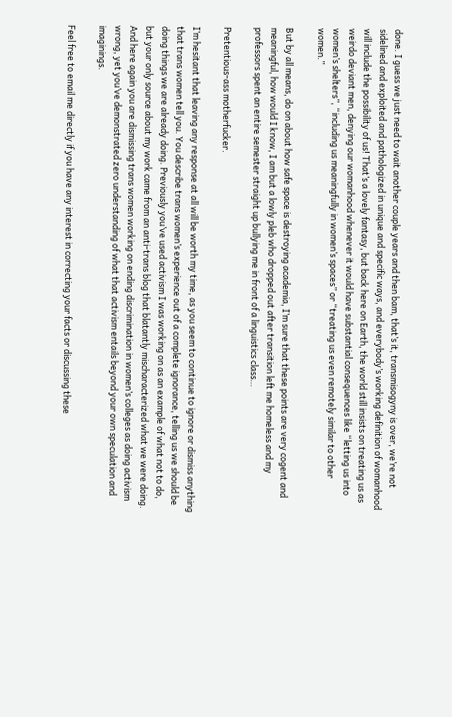done. I guess we just need to wait another couple years and then bam, that’s it, transmisogyny is over, we’re not sidelined and exploited and pathologized in unique and specific ways, and everybody’s working definition of womanhood will include the possibility of us! That’s a lovely fantasy, but back here on Earth, the world still insists on treating us as weirdo deviant men, denying our womanhood whenever it would have substantial consequences like “letting us into women’s shelters”, “including us meaningfully in women’s spaces” or “treating us even remotely similar to other women.”

But by all means, do on about how safe space is destroying academia, I’m sure that these points are very cogent and meaningful, how would I know, I am but a lowly pleb who dropped out after transition left me homeless and my professors spent an entire semester straight up bullying me in front of a linguistics class…

Pretentious-ass motherfucker.

I’m hesitant that leaving any response at all will be worth my time, as you seem to continue to ignore or dismiss anything that trans women tell you. You describe trans women’s experience out of a complete ignorance, telling us we should be doing things we are already doing. Previously you’ve used activism I was working on as an example of what not to do, but your only source about my work came from an anti-trans blog that blatantly mischaracterized what we were doing. And here again you are dismissing trans women working on ending discrimination in women’s colleges as doing activism wrong, yet you’ve demonstrated zero understanding of what that activism entails beyond your own speculation and imaginings.

Feel free to email me directly if you have any interest in correcting your facts or discussing these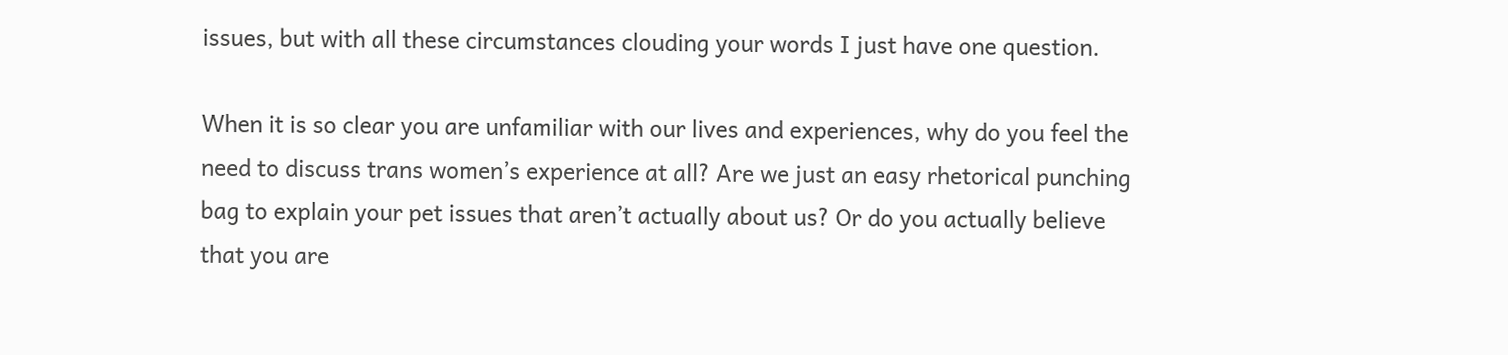issues, but with all these circumstances clouding your words I just have one question.

When it is so clear you are unfamiliar with our lives and experiences, why do you feel the need to discuss trans women’s experience at all? Are we just an easy rhetorical punching bag to explain your pet issues that aren’t actually about us? Or do you actually believe that you are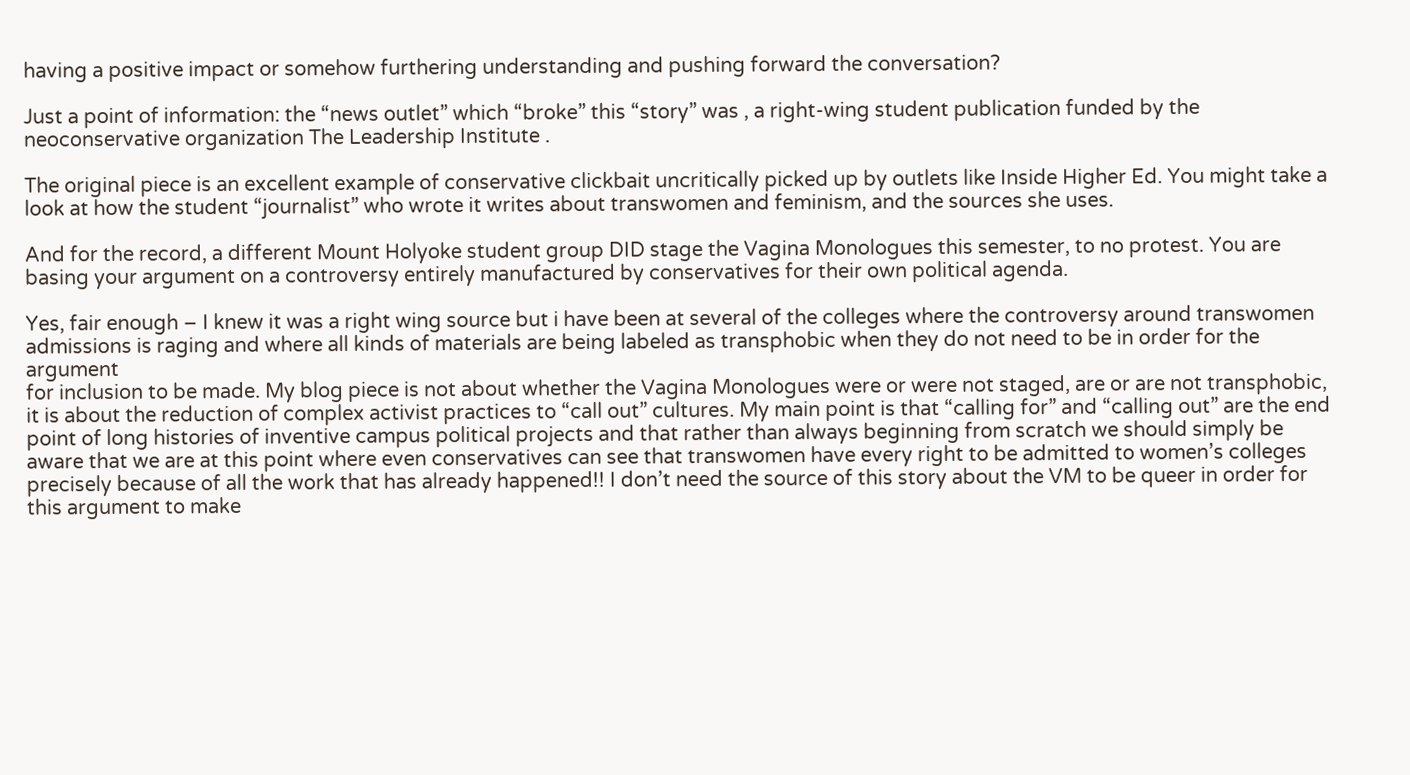having a positive impact or somehow furthering understanding and pushing forward the conversation?

Just a point of information: the “news outlet” which “broke” this “story” was , a right-wing student publication funded by the neoconservative organization The Leadership Institute .

The original piece is an excellent example of conservative clickbait uncritically picked up by outlets like Inside Higher Ed. You might take a look at how the student “journalist” who wrote it writes about transwomen and feminism, and the sources she uses.

And for the record, a different Mount Holyoke student group DID stage the Vagina Monologues this semester, to no protest. You are basing your argument on a controversy entirely manufactured by conservatives for their own political agenda.

Yes, fair enough – I knew it was a right wing source but i have been at several of the colleges where the controversy around transwomen
admissions is raging and where all kinds of materials are being labeled as transphobic when they do not need to be in order for the argument
for inclusion to be made. My blog piece is not about whether the Vagina Monologues were or were not staged, are or are not transphobic, it is about the reduction of complex activist practices to “call out” cultures. My main point is that “calling for” and “calling out” are the end point of long histories of inventive campus political projects and that rather than always beginning from scratch we should simply be aware that we are at this point where even conservatives can see that transwomen have every right to be admitted to women’s colleges precisely because of all the work that has already happened!! I don’t need the source of this story about the VM to be queer in order for this argument to make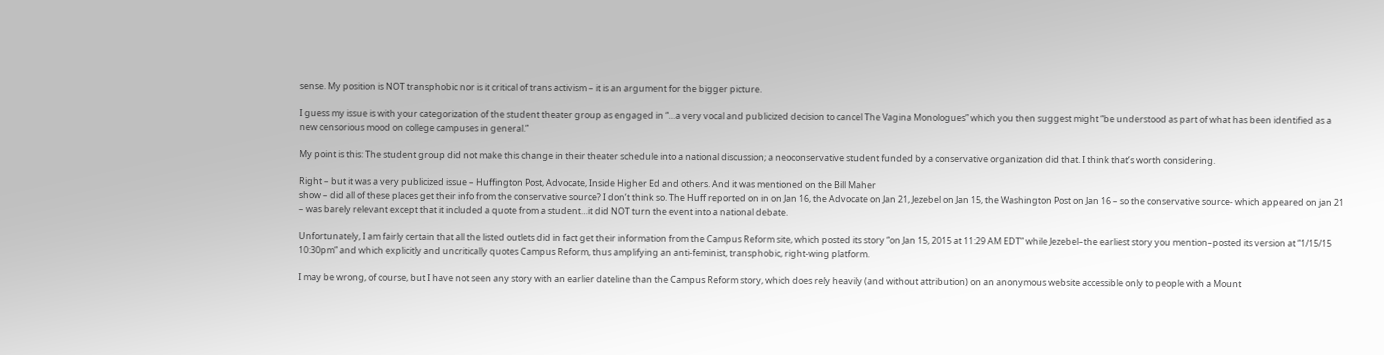sense. My position is NOT transphobic nor is it critical of trans activism – it is an argument for the bigger picture.

I guess my issue is with your categorization of the student theater group as engaged in “…a very vocal and publicized decision to cancel The Vagina Monologues” which you then suggest might “be understood as part of what has been identified as a new censorious mood on college campuses in general.”

My point is this: The student group did not make this change in their theater schedule into a national discussion; a neoconservative student funded by a conservative organization did that. I think that’s worth considering.

Right – but it was a very publicized issue – Huffington Post, Advocate, Inside Higher Ed and others. And it was mentioned on the Bill Maher
show – did all of these places get their info from the conservative source? I don’t think so. The Huff reported on in on Jan 16, the Advocate on Jan 21, Jezebel on Jan 15, the Washington Post on Jan 16 – so the conservative source- which appeared on jan 21 – was barely relevant except that it included a quote from a student…it did NOT turn the event into a national debate.

Unfortunately, I am fairly certain that all the listed outlets did in fact get their information from the Campus Reform site, which posted its story “on Jan 15, 2015 at 11:29 AM EDT” while Jezebel–the earliest story you mention–posted its version at “1/15/15 10:30pm” and which explicitly and uncritically quotes Campus Reform, thus amplifying an anti-feminist, transphobic, right-wing platform.

I may be wrong, of course, but I have not seen any story with an earlier dateline than the Campus Reform story, which does rely heavily (and without attribution) on an anonymous website accessible only to people with a Mount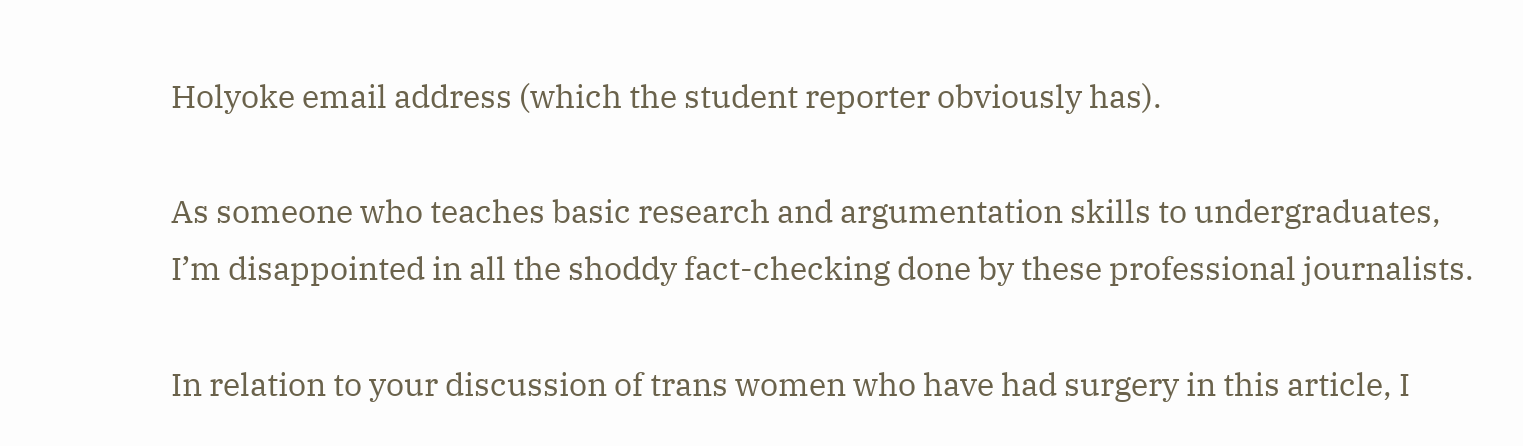Holyoke email address (which the student reporter obviously has).

As someone who teaches basic research and argumentation skills to undergraduates, I’m disappointed in all the shoddy fact-checking done by these professional journalists.

In relation to your discussion of trans women who have had surgery in this article, I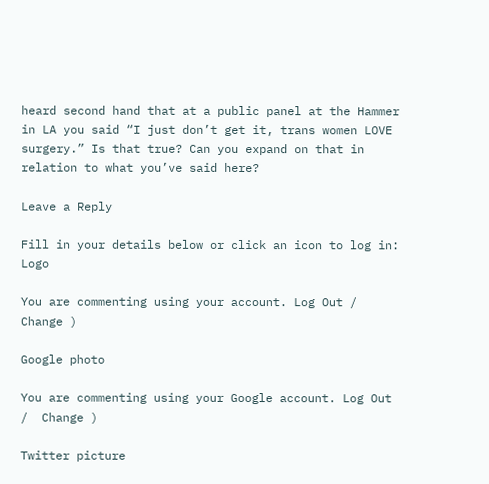heard second hand that at a public panel at the Hammer in LA you said “I just don’t get it, trans women LOVE surgery.” Is that true? Can you expand on that in relation to what you’ve said here?

Leave a Reply

Fill in your details below or click an icon to log in: Logo

You are commenting using your account. Log Out /  Change )

Google photo

You are commenting using your Google account. Log Out /  Change )

Twitter picture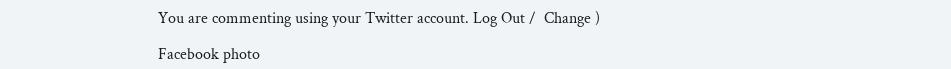You are commenting using your Twitter account. Log Out /  Change )

Facebook photo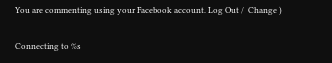You are commenting using your Facebook account. Log Out /  Change )

Connecting to %s